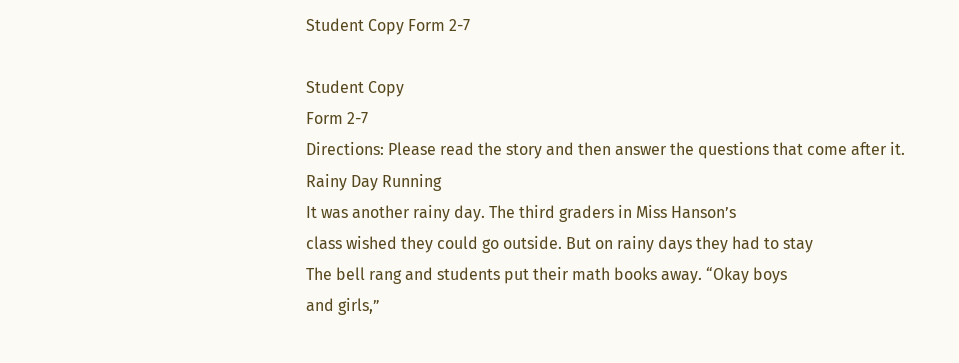Student Copy Form 2-7

Student Copy
Form 2-7
Directions: Please read the story and then answer the questions that come after it.
Rainy Day Running
It was another rainy day. The third graders in Miss Hanson’s
class wished they could go outside. But on rainy days they had to stay
The bell rang and students put their math books away. “Okay boys
and girls,”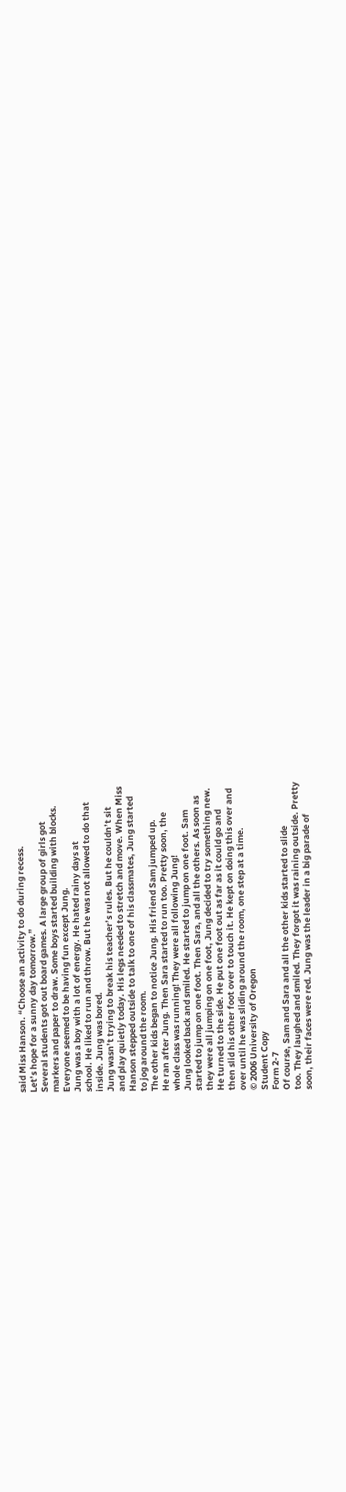said Miss Hanson. “Choose an activity to do during recess.
Let’s hope for a sunny day tomorrow.”
Several students got out board games. A large group of girls got
markers and paper to draw. Some boys started building with blocks.
Everyone seemed to be having fun except Jung.
Jung was a boy with a lot of energy. He hated rainy days at
school. He liked to run and throw. But he was not allowed to do that
inside. Jung was bored.
Jung wasn’t trying to break his teacher’s rules. But he couldn’t sit
and play quietly today. His legs needed to stretch and move. When Miss
Hanson stepped outside to talk to one of his classmates, Jung started
to jog around the room.
The other kids began to notice Jung. His friend Sam jumped up.
He ran after Jung. Then Sara started to run too. Pretty soon, the
whole class was running! They were all following Jung!
Jung looked back and smiled. He started to jump on one foot. Sam
started to jump on one foot. Then Sara, and all the others. As soon as
they were all jumping on one foot, Jung decided to try something new.
He turned to the side. He put one foot out as far as it could go and
then slid his other foot over to touch it. He kept on doing this over and
over until he was sliding around the room, one step at a time.
© 2006 University of Oregon
Student Copy
Form 2-7
Of course, Sam and Sara and all the other kids started to slide
too. They laughed and smiled. They forgot it was raining outside. Pretty
soon, their faces were red. Jung was the leader in a big parade of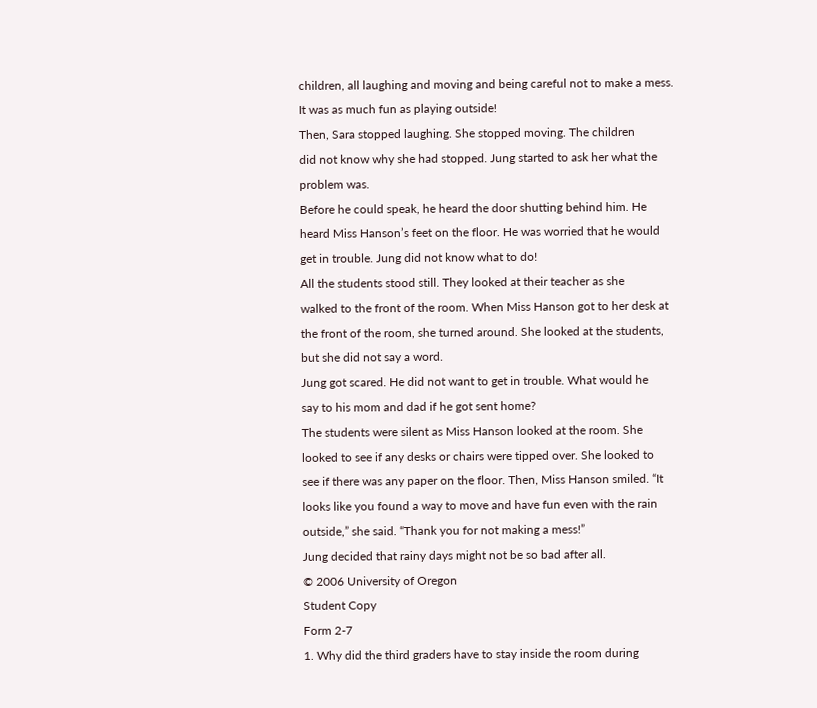children, all laughing and moving and being careful not to make a mess.
It was as much fun as playing outside!
Then, Sara stopped laughing. She stopped moving. The children
did not know why she had stopped. Jung started to ask her what the
problem was.
Before he could speak, he heard the door shutting behind him. He
heard Miss Hanson’s feet on the floor. He was worried that he would
get in trouble. Jung did not know what to do!
All the students stood still. They looked at their teacher as she
walked to the front of the room. When Miss Hanson got to her desk at
the front of the room, she turned around. She looked at the students,
but she did not say a word.
Jung got scared. He did not want to get in trouble. What would he
say to his mom and dad if he got sent home?
The students were silent as Miss Hanson looked at the room. She
looked to see if any desks or chairs were tipped over. She looked to
see if there was any paper on the floor. Then, Miss Hanson smiled. “It
looks like you found a way to move and have fun even with the rain
outside,” she said. “Thank you for not making a mess!”
Jung decided that rainy days might not be so bad after all.
© 2006 University of Oregon
Student Copy
Form 2-7
1. Why did the third graders have to stay inside the room during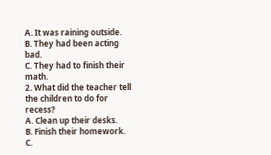A. It was raining outside.
B. They had been acting bad.
C. They had to finish their math.
2. What did the teacher tell the children to do for recess?
A. Clean up their desks.
B. Finish their homework.
C.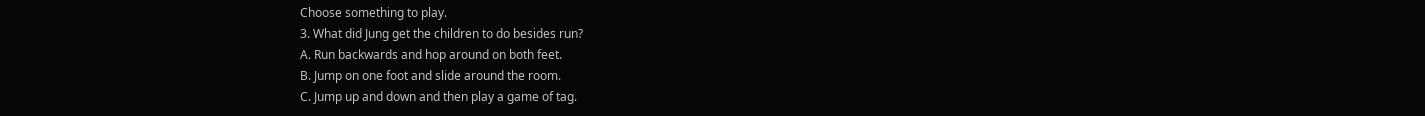Choose something to play.
3. What did Jung get the children to do besides run?
A. Run backwards and hop around on both feet.
B. Jump on one foot and slide around the room.
C. Jump up and down and then play a game of tag.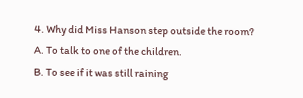4. Why did Miss Hanson step outside the room?
A. To talk to one of the children.
B. To see if it was still raining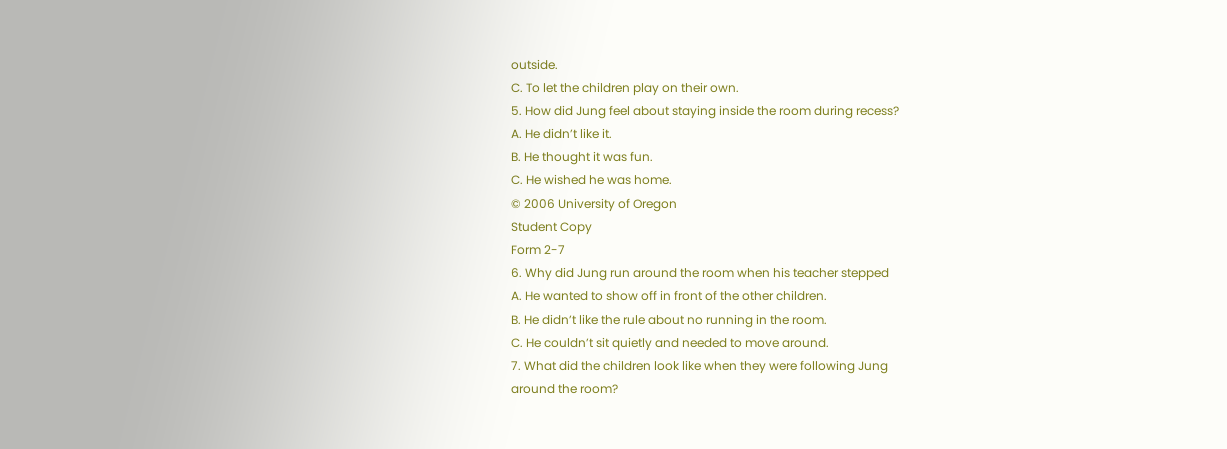outside.
C. To let the children play on their own.
5. How did Jung feel about staying inside the room during recess?
A. He didn’t like it.
B. He thought it was fun.
C. He wished he was home.
© 2006 University of Oregon
Student Copy
Form 2-7
6. Why did Jung run around the room when his teacher stepped
A. He wanted to show off in front of the other children.
B. He didn’t like the rule about no running in the room.
C. He couldn’t sit quietly and needed to move around.
7. What did the children look like when they were following Jung
around the room?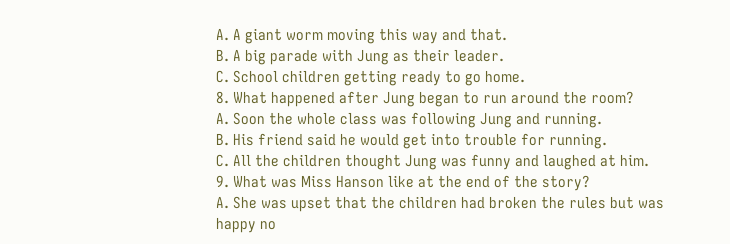A. A giant worm moving this way and that.
B. A big parade with Jung as their leader.
C. School children getting ready to go home.
8. What happened after Jung began to run around the room?
A. Soon the whole class was following Jung and running.
B. His friend said he would get into trouble for running.
C. All the children thought Jung was funny and laughed at him.
9. What was Miss Hanson like at the end of the story?
A. She was upset that the children had broken the rules but was
happy no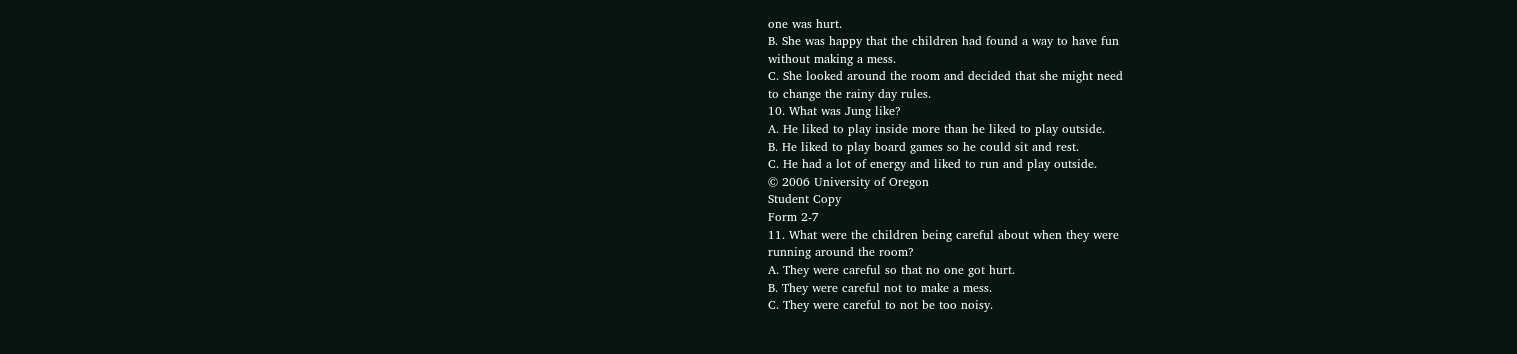one was hurt.
B. She was happy that the children had found a way to have fun
without making a mess.
C. She looked around the room and decided that she might need
to change the rainy day rules.
10. What was Jung like?
A. He liked to play inside more than he liked to play outside.
B. He liked to play board games so he could sit and rest.
C. He had a lot of energy and liked to run and play outside.
© 2006 University of Oregon
Student Copy
Form 2-7
11. What were the children being careful about when they were
running around the room?
A. They were careful so that no one got hurt.
B. They were careful not to make a mess.
C. They were careful to not be too noisy.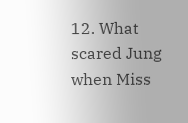12. What scared Jung when Miss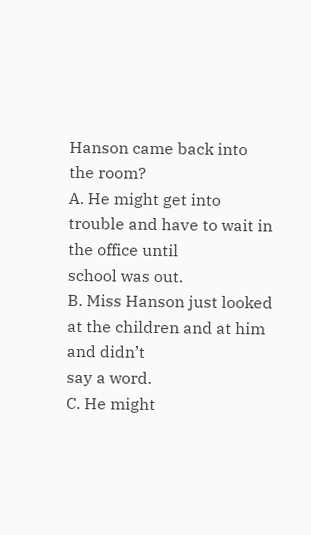Hanson came back into the room?
A. He might get into trouble and have to wait in the office until
school was out.
B. Miss Hanson just looked at the children and at him and didn’t
say a word.
C. He might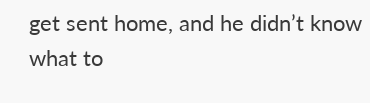get sent home, and he didn’t know what to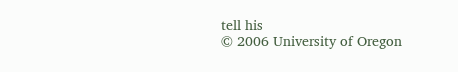tell his
© 2006 University of Oregon